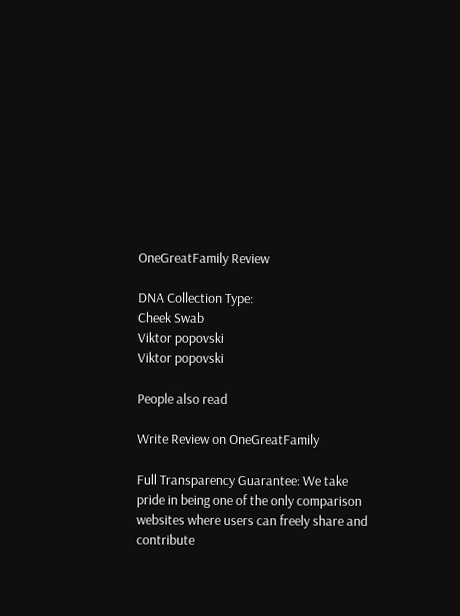OneGreatFamily Review

DNA Collection Type:
Cheek Swab
Viktor popovski
Viktor popovski

People also read

Write Review on OneGreatFamily

Full Transparency Guarantee: We take pride in being one of the only comparison websites where users can freely share and contribute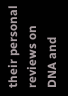their personal reviews on DNA and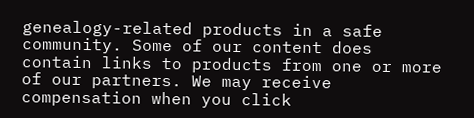genealogy-related products in a safe community. Some of our content does contain links to products from one or more of our partners. We may receive compensation when you click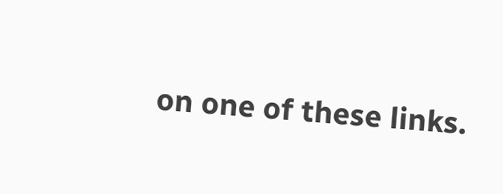on one of these links.